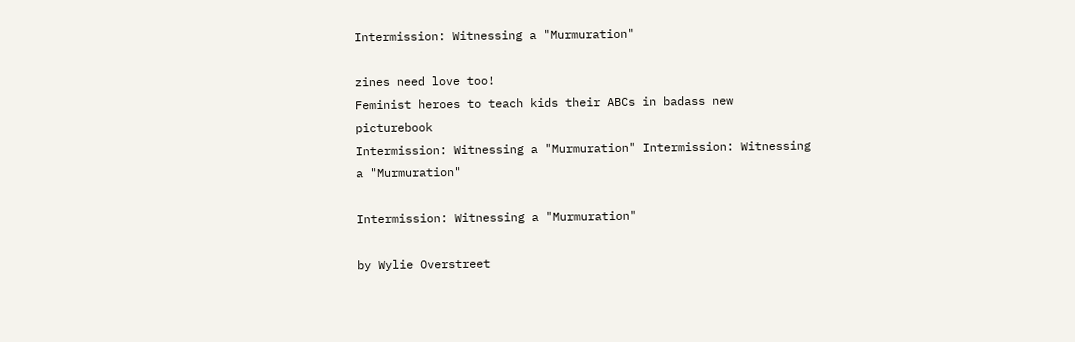Intermission: Witnessing a "Murmuration"

zines need love too!
Feminist heroes to teach kids their ABCs in badass new picturebook
Intermission: Witnessing a "Murmuration" Intermission: Witnessing a "Murmuration"

Intermission: Witnessing a "Murmuration"

by Wylie Overstreet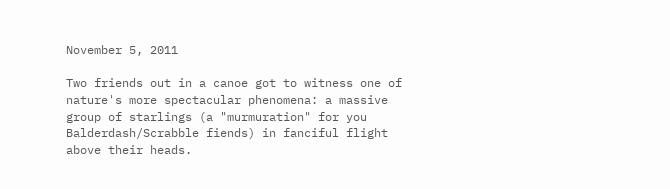November 5, 2011

Two friends out in a canoe got to witness one of nature's more spectacular phenomena: a massive group of starlings (a "murmuration" for you Balderdash/Scrabble fiends) in fanciful flight above their heads.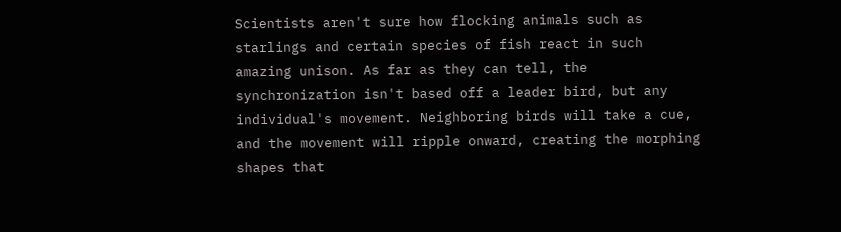Scientists aren't sure how flocking animals such as starlings and certain species of fish react in such amazing unison. As far as they can tell, the synchronization isn't based off a leader bird, but any individual's movement. Neighboring birds will take a cue, and the movement will ripple onward, creating the morphing shapes that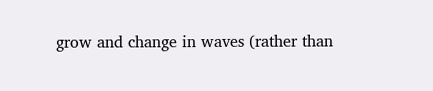grow and change in waves (rather than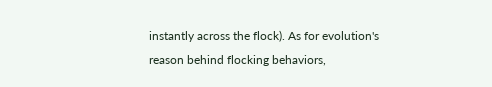instantly across the flock). As for evolution's reason behind flocking behaviors,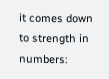it comes down to strength in numbers: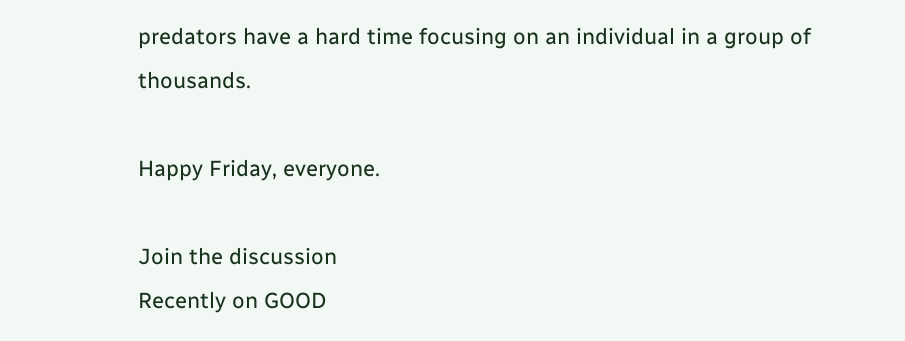predators have a hard time focusing on an individual in a group of thousands.

Happy Friday, everyone.

Join the discussion
Recently on GOOD